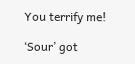You terrify me!

‘Sour’ got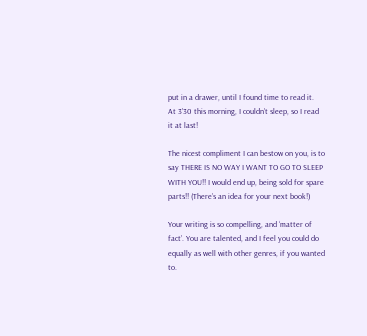put in a drawer, until I found time to read it.
At 3’30 this morning, I couldn’t sleep, so I read it at last!

The nicest compliment I can bestow on you, is to say THERE IS NO WAY I WANT TO GO TO SLEEP WITH YOU!! I would end up, being sold for spare parts!! (There’s an idea for your next book!)

Your writing is so compelling, and ‘matter of fact’. You are talented, and I feel you could do equally as well with other genres, if you wanted to.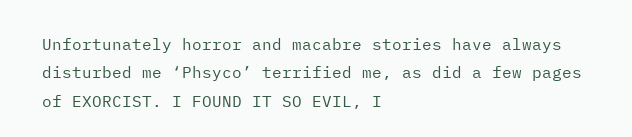Unfortunately horror and macabre stories have always disturbed me ‘Phsyco’ terrified me, as did a few pages of EXORCIST. I FOUND IT SO EVIL, I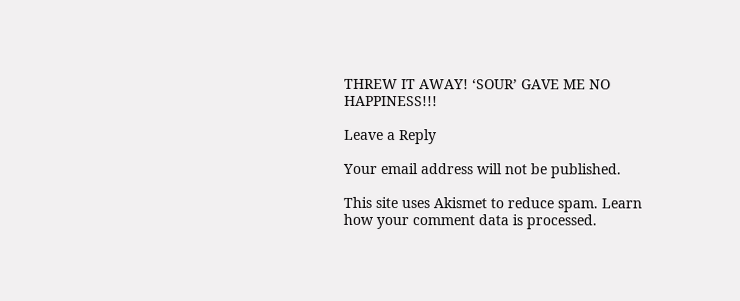THREW IT AWAY! ‘SOUR’ GAVE ME NO HAPPINESS!!!

Leave a Reply

Your email address will not be published.

This site uses Akismet to reduce spam. Learn how your comment data is processed.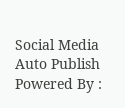Social Media Auto Publish Powered By :